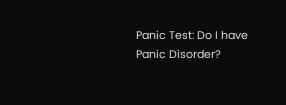Panic Test: Do I have Panic Disorder?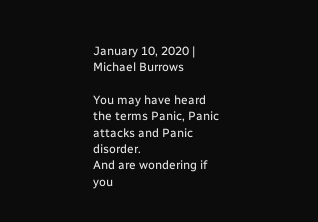January 10, 2020 | Michael Burrows

You may have heard the terms Panic, Panic attacks and Panic disorder.
And are wondering if you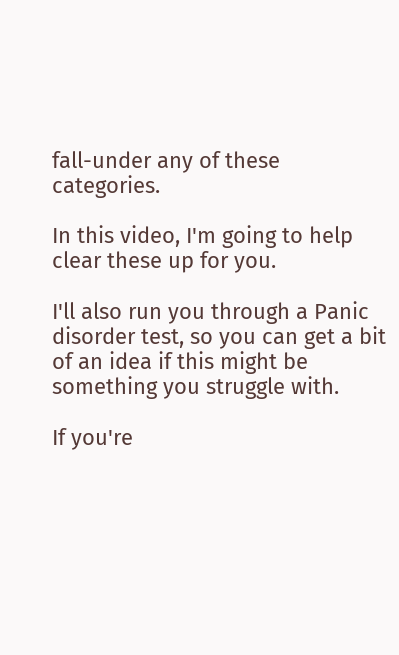fall-under any of these categories.

In this video, I'm going to help clear these up for you.

I'll also run you through a Panic disorder test, so you can get a bit of an idea if this might be something you struggle with.

If you're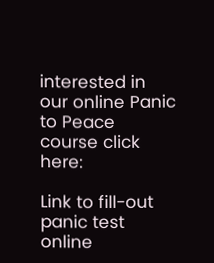interested in our online Panic to Peace course click here:

Link to fill-out panic test online